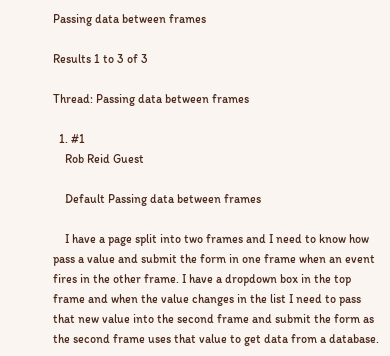Passing data between frames

Results 1 to 3 of 3

Thread: Passing data between frames

  1. #1
    Rob Reid Guest

    Default Passing data between frames

    I have a page split into two frames and I need to know how pass a value and submit the form in one frame when an event fires in the other frame. I have a dropdown box in the top frame and when the value changes in the list I need to pass that new value into the second frame and submit the form as the second frame uses that value to get data from a database.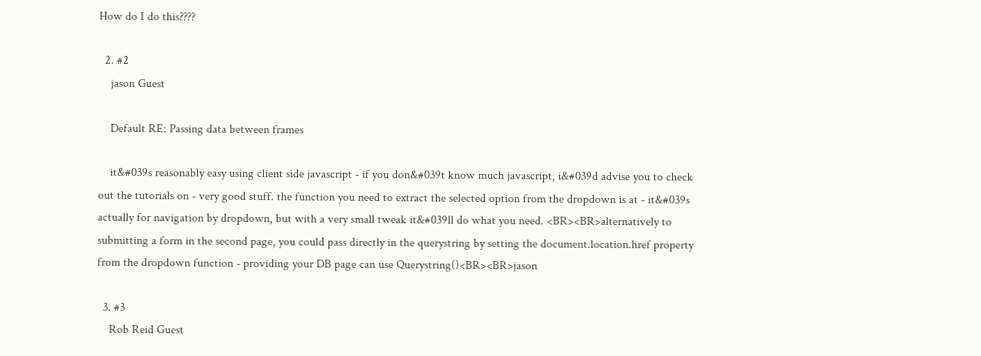How do I do this????

  2. #2
    jason Guest

    Default RE: Passing data between frames

    it&#039s reasonably easy using client side javascript - if you don&#039t know much javascript, i&#039d advise you to check out the tutorials on - very good stuff. the function you need to extract the selected option from the dropdown is at - it&#039s actually for navigation by dropdown, but with a very small tweak it&#039ll do what you need. <BR><BR>alternatively to submitting a form in the second page, you could pass directly in the querystring by setting the document.location.href property from the dropdown function - providing your DB page can use Querystring()<BR><BR>jason

  3. #3
    Rob Reid Guest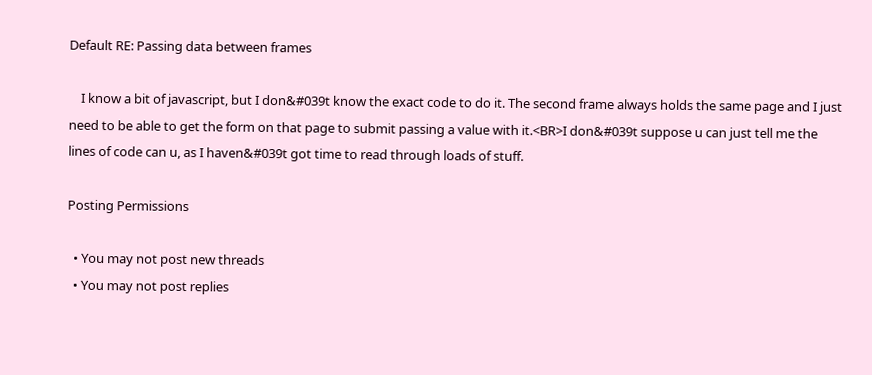Default RE: Passing data between frames

    I know a bit of javascript, but I don&#039t know the exact code to do it. The second frame always holds the same page and I just need to be able to get the form on that page to submit passing a value with it.<BR>I don&#039t suppose u can just tell me the lines of code can u, as I haven&#039t got time to read through loads of stuff.

Posting Permissions

  • You may not post new threads
  • You may not post replies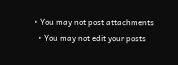• You may not post attachments
  • You may not edit your posts